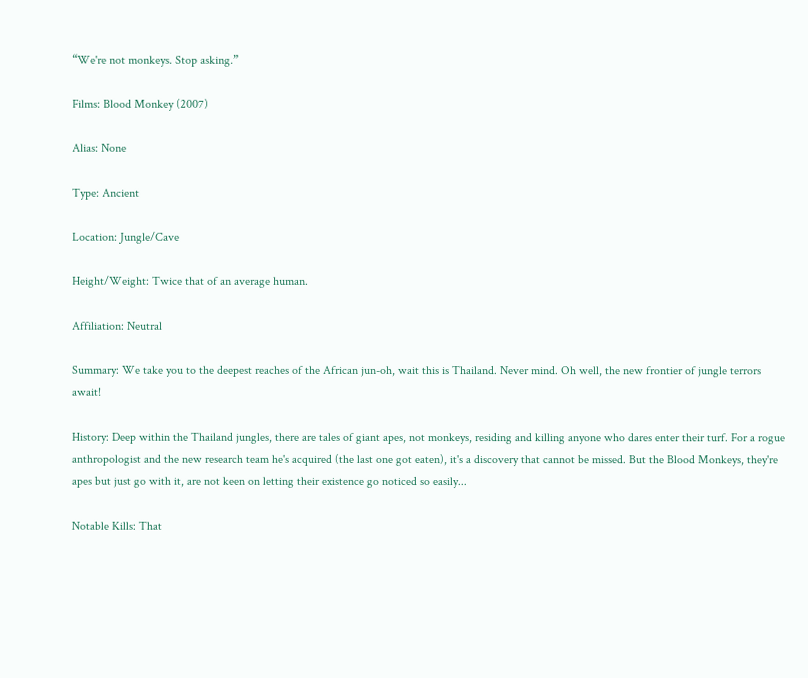“We're not monkeys. Stop asking.”

Films: Blood Monkey (2007)

Alias: None

Type: Ancient

Location: Jungle/Cave

Height/Weight: Twice that of an average human.

Affiliation: Neutral

Summary: We take you to the deepest reaches of the African jun-oh, wait this is Thailand. Never mind. Oh well, the new frontier of jungle terrors await!

History: Deep within the Thailand jungles, there are tales of giant apes, not monkeys, residing and killing anyone who dares enter their turf. For a rogue anthropologist and the new research team he's acquired (the last one got eaten), it's a discovery that cannot be missed. But the Blood Monkeys, they're apes but just go with it, are not keen on letting their existence go noticed so easily...

Notable Kills: That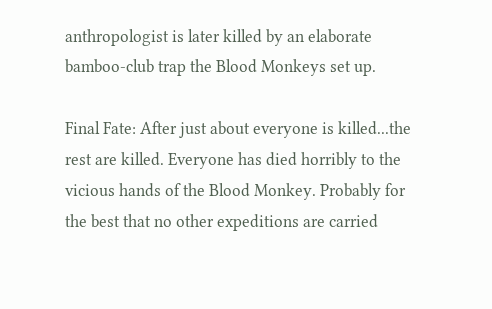anthropologist is later killed by an elaborate bamboo-club trap the Blood Monkeys set up.

Final Fate: After just about everyone is killed...the rest are killed. Everyone has died horribly to the vicious hands of the Blood Monkey. Probably for the best that no other expeditions are carried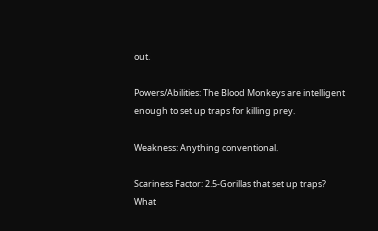out.

Powers/Abilities: The Blood Monkeys are intelligent enough to set up traps for killing prey.

Weakness: Anything conventional.

Scariness Factor: 2.5-Gorillas that set up traps? What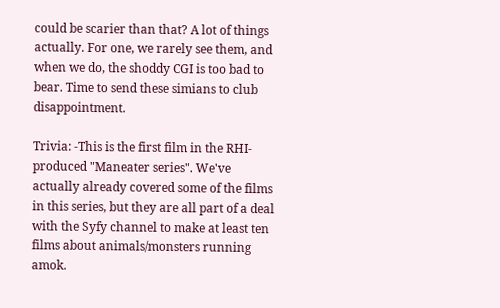could be scarier than that? A lot of things actually. For one, we rarely see them, and when we do, the shoddy CGI is too bad to bear. Time to send these simians to club disappointment.

Trivia: -This is the first film in the RHI-produced "Maneater series". We've actually already covered some of the films in this series, but they are all part of a deal with the Syfy channel to make at least ten films about animals/monsters running amok.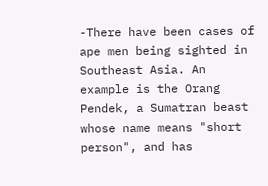-There have been cases of ape men being sighted in Southeast Asia. An example is the Orang Pendek, a Sumatran beast whose name means "short person", and has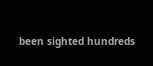been sighted hundreds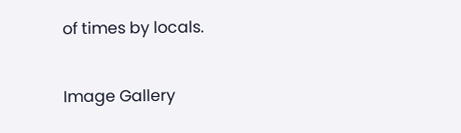of times by locals.

Image Gallery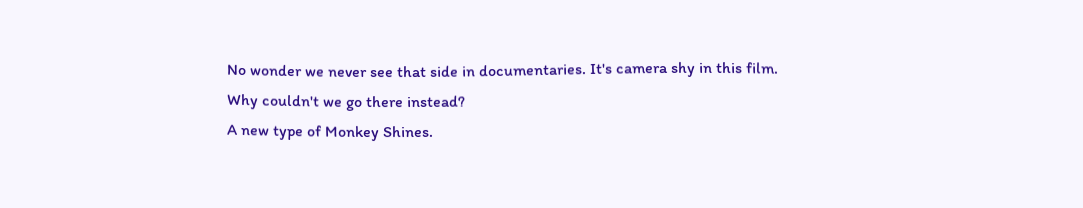No wonder we never see that side in documentaries. It's camera shy in this film.
Why couldn't we go there instead?
A new type of Monkey Shines.